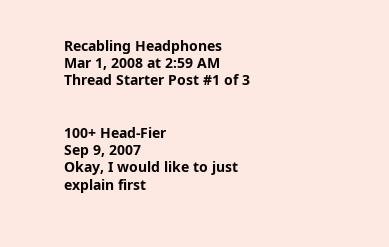Recabling Headphones
Mar 1, 2008 at 2:59 AM Thread Starter Post #1 of 3


100+ Head-Fier
Sep 9, 2007
Okay, I would like to just explain first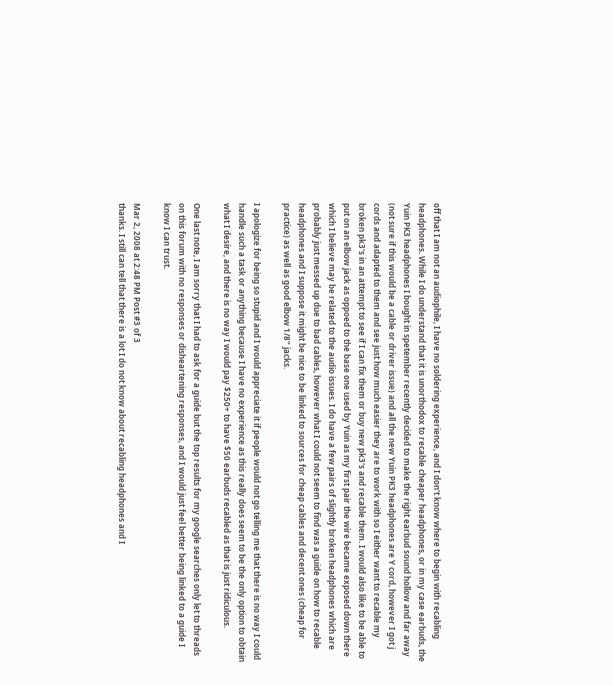off that I am not an audiophile, I have no soldering experience, and I don't know where to begin with recabling headphones. While I do understand that it is unorthodox to recable cheaper headphones, or in my case earbuds, the Yuin PK3 headphones I bought in spetember recently decided to make the right earbud sound hollow and far away (not sure if this would be a cable or driver issue) and all the new Yuin PK3 headphones are Y cord, however I got j cords and adapted to them and see just how much easier they are to work with so I either want to recable my broken pk3's in an attempt to see if I can fix them or buy new pk3's and recable them. I would also like to be able to put on an elbow jack as oppoed to the base one used by Yuin as my first pair the wire became exposed down there which I believe may be related to the audio issues. I do have a few pairs of slightly broken headphones which are probably just messed up due to bad cables, however what I could not seem to find was a guide on how to recable headphones and I suppose it might be nice to be linked to sources for cheap cables and decent ones (cheap for practice) as well as good elbow 1/8" jacks.

I apologize for being so stupid and I would appreciate it if people would not go telling me that there is no way I could handle such a task or anything because I have no experience as this really does seem to be the only option to obtain what I desire, and there is no way I would pay $250+ to have $50 earbuds recabled as that is just ridiculous.

One last note, I am sorry that I had to ask for a guide but the top results for my google searches only let to threads on this forum with no responses or disheartening responses, and I would just feel better being linked to a guide I know I can trust.

Mar 2, 2008 at 2:48 PM Post #3 of 3
thanks. I still can tell that there is a lot I do not know about recabling headphones and I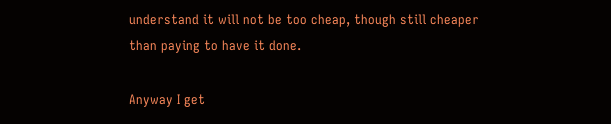understand it will not be too cheap, though still cheaper than paying to have it done.

Anyway I get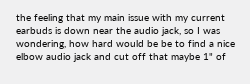the feeling that my main issue with my current earbuds is down near the audio jack, so I was wondering, how hard would be be to find a nice elbow audio jack and cut off that maybe 1" of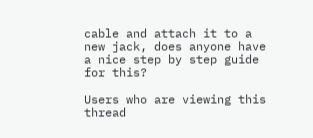cable and attach it to a new jack, does anyone have a nice step by step guide for this?

Users who are viewing this thread